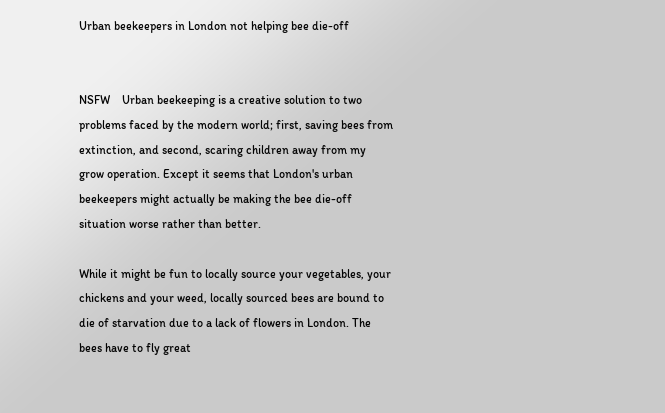Urban beekeepers in London not helping bee die-off


NSFW    Urban beekeeping is a creative solution to two problems faced by the modern world; first, saving bees from extinction, and second, scaring children away from my grow operation. Except it seems that London's urban beekeepers might actually be making the bee die-off situation worse rather than better.

While it might be fun to locally source your vegetables, your chickens and your weed, locally sourced bees are bound to die of starvation due to a lack of flowers in London. The bees have to fly great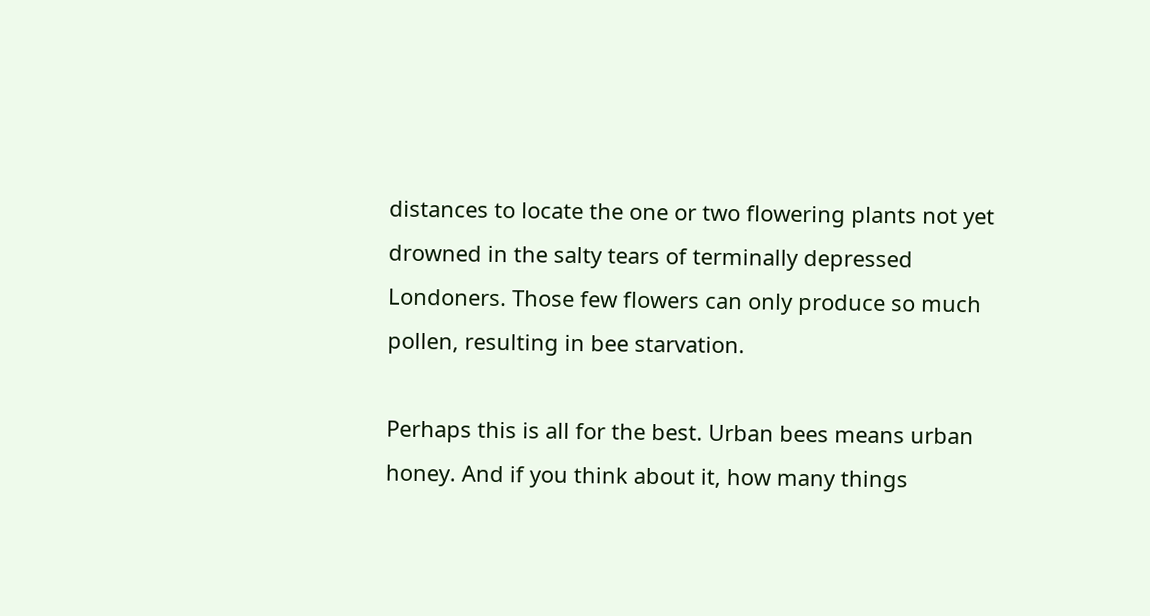distances to locate the one or two flowering plants not yet drowned in the salty tears of terminally depressed Londoners. Those few flowers can only produce so much pollen, resulting in bee starvation.

Perhaps this is all for the best. Urban bees means urban honey. And if you think about it, how many things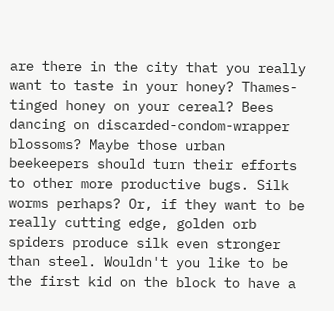are there in the city that you really want to taste in your honey? Thames-tinged honey on your cereal? Bees dancing on discarded-condom-wrapper blossoms? Maybe those urban beekeepers should turn their efforts to other more productive bugs. Silk worms perhaps? Or, if they want to be really cutting edge, golden orb spiders produce silk even stronger than steel. Wouldn't you like to be the first kid on the block to have a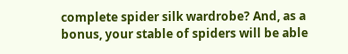complete spider silk wardrobe? And, as a bonus, your stable of spiders will be able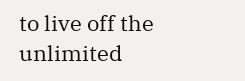to live off the unlimited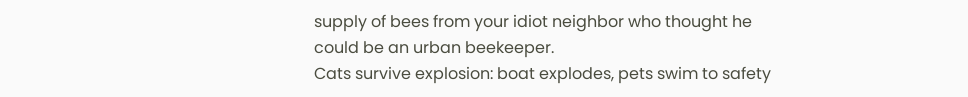supply of bees from your idiot neighbor who thought he could be an urban beekeeper.
Cats survive explosion: boat explodes, pets swim to safety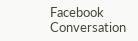Facebook Conversation